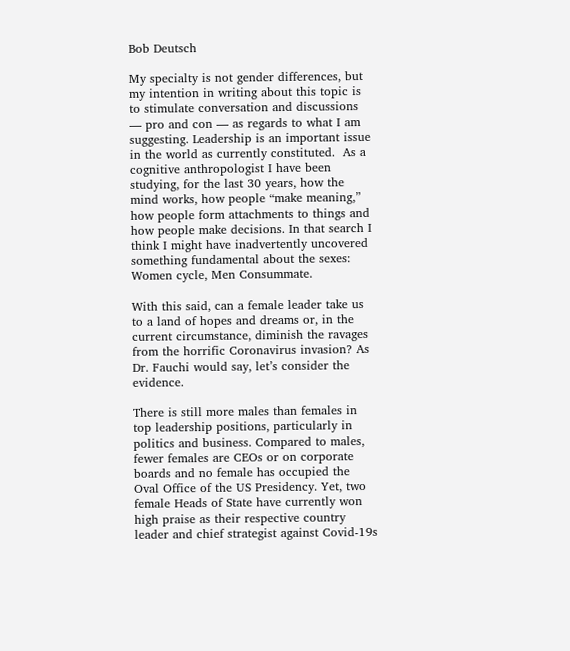Bob Deutsch

My specialty is not gender differences, but my intention in writing about this topic is to stimulate conversation and discussions — pro and con — as regards to what I am suggesting. Leadership is an important issue in the world as currently constituted.  As a cognitive anthropologist I have been studying, for the last 30 years, how the mind works, how people “make meaning,” how people form attachments to things and how people make decisions. In that search I think I might have inadvertently uncovered something fundamental about the sexes: Women cycle, Men Consummate.

With this said, can a female leader take us to a land of hopes and dreams or, in the current circumstance, diminish the ravages from the horrific Coronavirus invasion? As Dr. Fauchi would say, let’s consider the evidence.

There is still more males than females in top leadership positions, particularly in politics and business. Compared to males, fewer females are CEOs or on corporate boards and no female has occupied the Oval Office of the US Presidency. Yet, two female Heads of State have currently won high praise as their respective country leader and chief strategist against Covid-19s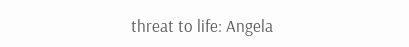threat to life: Angela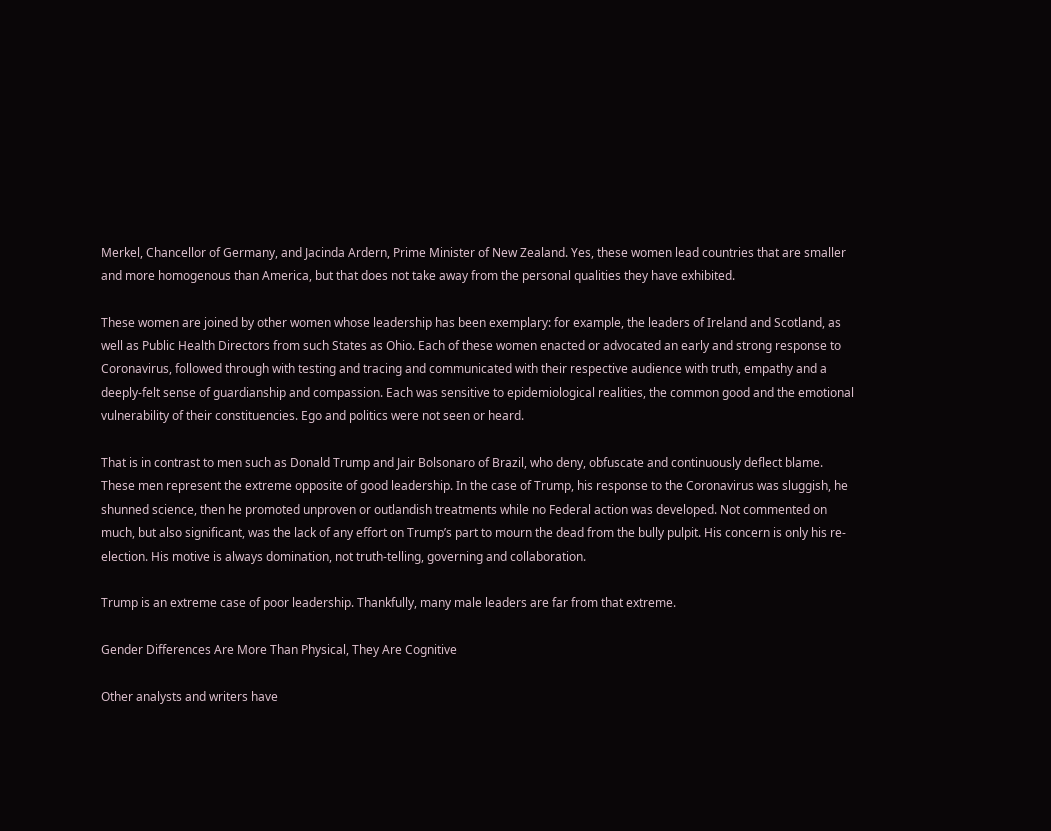Merkel, Chancellor of Germany, and Jacinda Ardern, Prime Minister of New Zealand. Yes, these women lead countries that are smaller and more homogenous than America, but that does not take away from the personal qualities they have exhibited.

These women are joined by other women whose leadership has been exemplary: for example, the leaders of Ireland and Scotland, as well as Public Health Directors from such States as Ohio. Each of these women enacted or advocated an early and strong response to Coronavirus, followed through with testing and tracing and communicated with their respective audience with truth, empathy and a deeply-felt sense of guardianship and compassion. Each was sensitive to epidemiological realities, the common good and the emotional vulnerability of their constituencies. Ego and politics were not seen or heard.

That is in contrast to men such as Donald Trump and Jair Bolsonaro of Brazil, who deny, obfuscate and continuously deflect blame. These men represent the extreme opposite of good leadership. In the case of Trump, his response to the Coronavirus was sluggish, he shunned science, then he promoted unproven or outlandish treatments while no Federal action was developed. Not commented on much, but also significant, was the lack of any effort on Trump’s part to mourn the dead from the bully pulpit. His concern is only his re-election. His motive is always domination, not truth-telling, governing and collaboration.

Trump is an extreme case of poor leadership. Thankfully, many male leaders are far from that extreme.

Gender Differences Are More Than Physical, They Are Cognitive

Other analysts and writers have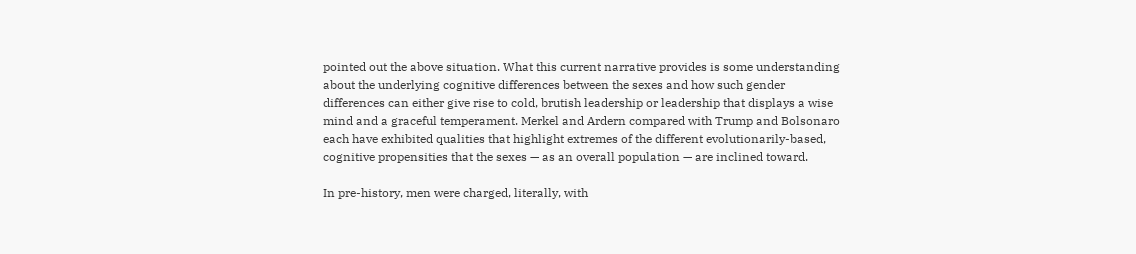pointed out the above situation. What this current narrative provides is some understanding about the underlying cognitive differences between the sexes and how such gender differences can either give rise to cold, brutish leadership or leadership that displays a wise mind and a graceful temperament. Merkel and Ardern compared with Trump and Bolsonaro each have exhibited qualities that highlight extremes of the different evolutionarily-based, cognitive propensities that the sexes — as an overall population — are inclined toward.

In pre-history, men were charged, literally, with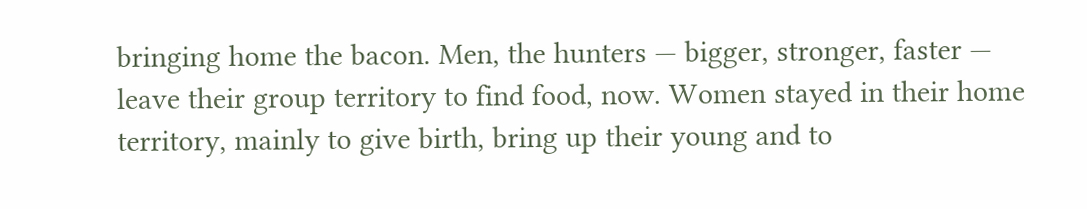bringing home the bacon. Men, the hunters — bigger, stronger, faster — leave their group territory to find food, now. Women stayed in their home territory, mainly to give birth, bring up their young and to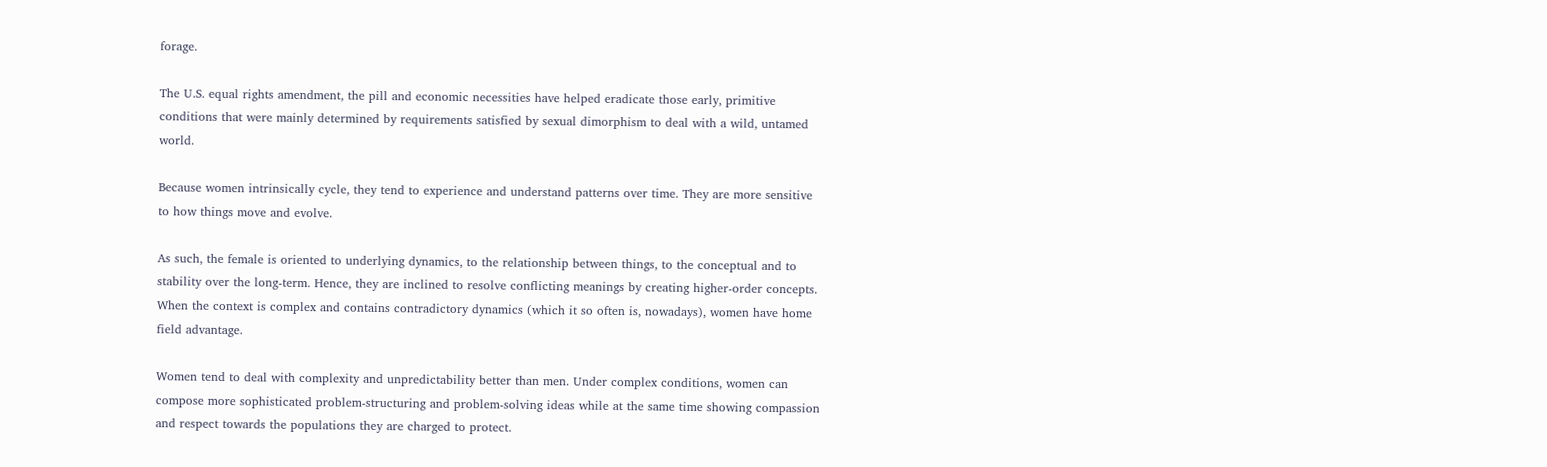forage.

The U.S. equal rights amendment, the pill and economic necessities have helped eradicate those early, primitive conditions that were mainly determined by requirements satisfied by sexual dimorphism to deal with a wild, untamed world.

Because women intrinsically cycle, they tend to experience and understand patterns over time. They are more sensitive to how things move and evolve.

As such, the female is oriented to underlying dynamics, to the relationship between things, to the conceptual and to stability over the long-term. Hence, they are inclined to resolve conflicting meanings by creating higher-order concepts. When the context is complex and contains contradictory dynamics (which it so often is, nowadays), women have home field advantage.

Women tend to deal with complexity and unpredictability better than men. Under complex conditions, women can compose more sophisticated problem-structuring and problem-solving ideas while at the same time showing compassion and respect towards the populations they are charged to protect.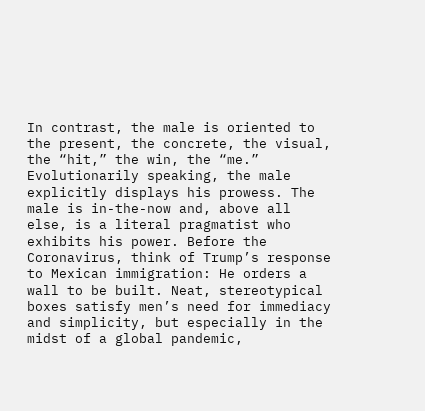In contrast, the male is oriented to the present, the concrete, the visual, the “hit,” the win, the “me.” Evolutionarily speaking, the male explicitly displays his prowess. The male is in-the-now and, above all else, is a literal pragmatist who exhibits his power. Before the Coronavirus, think of Trump’s response to Mexican immigration: He orders a wall to be built. Neat, stereotypical boxes satisfy men’s need for immediacy and simplicity, but especially in the midst of a global pandemic,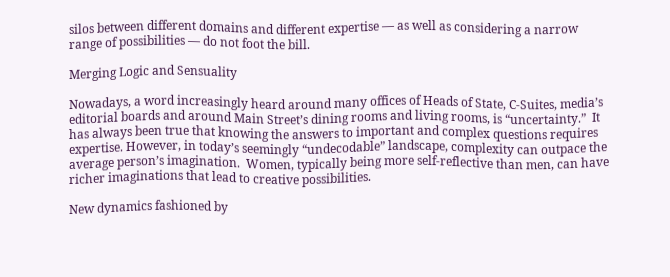silos between different domains and different expertise — as well as considering a narrow range of possibilities — do not foot the bill.

Merging Logic and Sensuality

Nowadays, a word increasingly heard around many offices of Heads of State, C-Suites, media’s editorial boards and around Main Street’s dining rooms and living rooms, is “uncertainty.”  It has always been true that knowing the answers to important and complex questions requires expertise. However, in today’s seemingly “undecodable” landscape, complexity can outpace the average person’s imagination.  Women, typically being more self-reflective than men, can have richer imaginations that lead to creative possibilities.

New dynamics fashioned by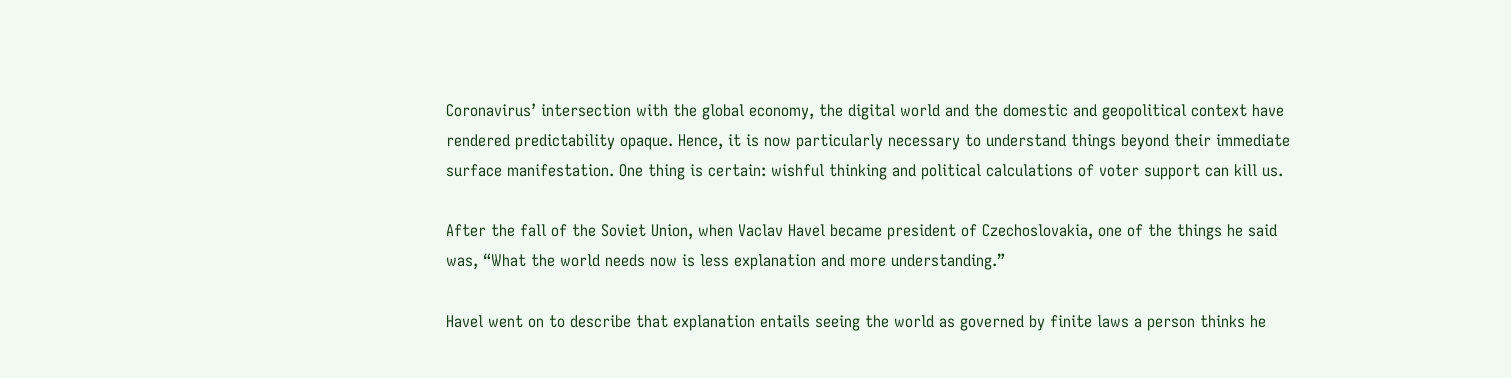Coronavirus’ intersection with the global economy, the digital world and the domestic and geopolitical context have rendered predictability opaque. Hence, it is now particularly necessary to understand things beyond their immediate surface manifestation. One thing is certain: wishful thinking and political calculations of voter support can kill us.

After the fall of the Soviet Union, when Vaclav Havel became president of Czechoslovakia, one of the things he said was, “What the world needs now is less explanation and more understanding.”

Havel went on to describe that explanation entails seeing the world as governed by finite laws a person thinks he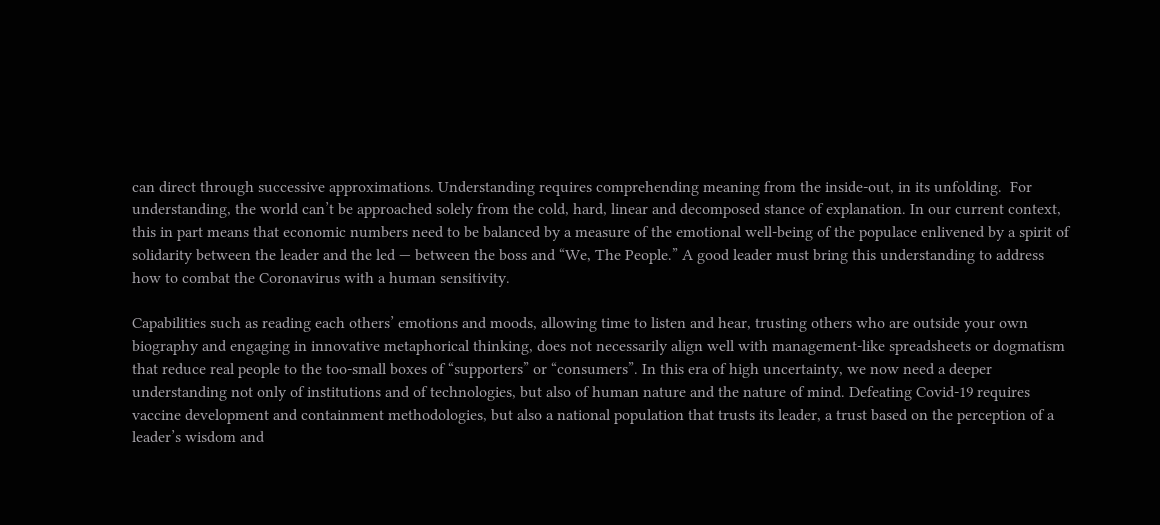can direct through successive approximations. Understanding requires comprehending meaning from the inside-out, in its unfolding.  For understanding, the world can’t be approached solely from the cold, hard, linear and decomposed stance of explanation. In our current context, this in part means that economic numbers need to be balanced by a measure of the emotional well-being of the populace enlivened by a spirit of solidarity between the leader and the led — between the boss and “We, The People.” A good leader must bring this understanding to address how to combat the Coronavirus with a human sensitivity.

Capabilities such as reading each others’ emotions and moods, allowing time to listen and hear, trusting others who are outside your own biography and engaging in innovative metaphorical thinking, does not necessarily align well with management-like spreadsheets or dogmatism that reduce real people to the too-small boxes of “supporters” or “consumers”. In this era of high uncertainty, we now need a deeper understanding not only of institutions and of technologies, but also of human nature and the nature of mind. Defeating Covid-19 requires vaccine development and containment methodologies, but also a national population that trusts its leader, a trust based on the perception of a leader’s wisdom and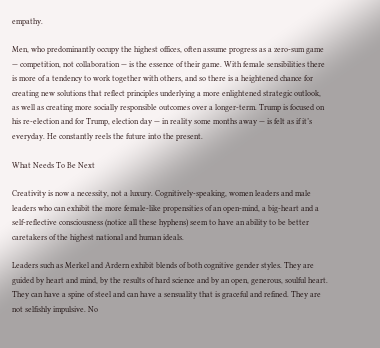empathy.

Men, who predominantly occupy the highest offices, often assume progress as a zero-sum game — competition, not collaboration — is the essence of their game. With female sensibilities there is more of a tendency to work together with others, and so there is a heightened chance for creating new solutions that reflect principles underlying a more enlightened strategic outlook, as well as creating more socially responsible outcomes over a longer-term. Trump is focused on his re-election and for Trump, election day — in reality some months away — is felt as if it’s everyday. He constantly reels the future into the present.

What Needs To Be Next

Creativity is now a necessity, not a luxury. Cognitively-speaking, women leaders and male leaders who can exhibit the more female-like propensities of an open-mind, a big-heart and a self-reflective consciousness (notice all these hyphens) seem to have an ability to be better caretakers of the highest national and human ideals.

Leaders such as Merkel and Ardern exhibit blends of both cognitive gender styles. They are guided by heart and mind, by the results of hard science and by an open, generous, soulful heart. They can have a spine of steel and can have a sensuality that is graceful and refined. They are not selfishly impulsive. No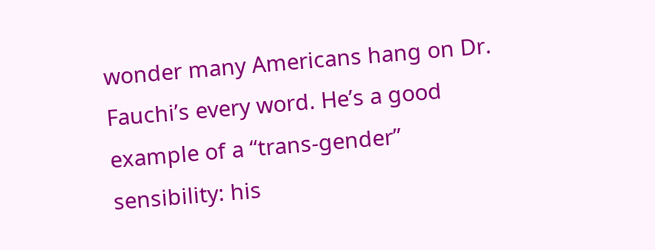wonder many Americans hang on Dr. Fauchi’s every word. He’s a good example of a “trans-gender” sensibility: his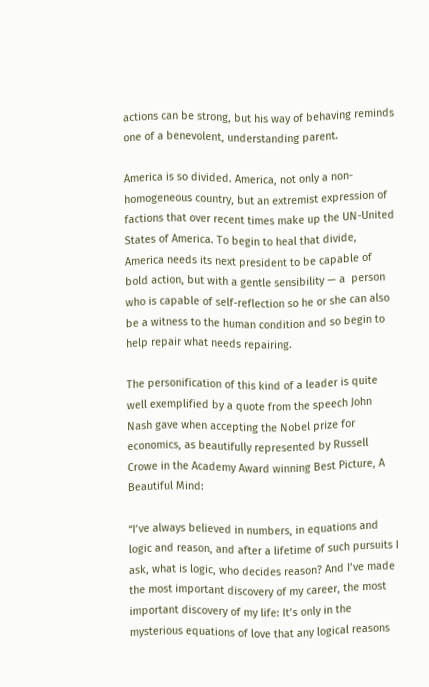actions can be strong, but his way of behaving reminds one of a benevolent, understanding parent.

America is so divided. America, not only a non-homogeneous country, but an extremist expression of factions that over recent times make up the UN-United States of America. To begin to heal that divide, America needs its next president to be capable of bold action, but with a gentle sensibility — a  person who is capable of self-reflection so he or she can also be a witness to the human condition and so begin to help repair what needs repairing.

The personification of this kind of a leader is quite well exemplified by a quote from the speech John Nash gave when accepting the Nobel prize for economics, as beautifully represented by Russell Crowe in the Academy Award winning Best Picture, A Beautiful Mind:

“I’ve always believed in numbers, in equations and logic and reason, and after a lifetime of such pursuits I ask, what is logic, who decides reason? And I’ve made the most important discovery of my career, the most important discovery of my life: It’s only in the mysterious equations of love that any logical reasons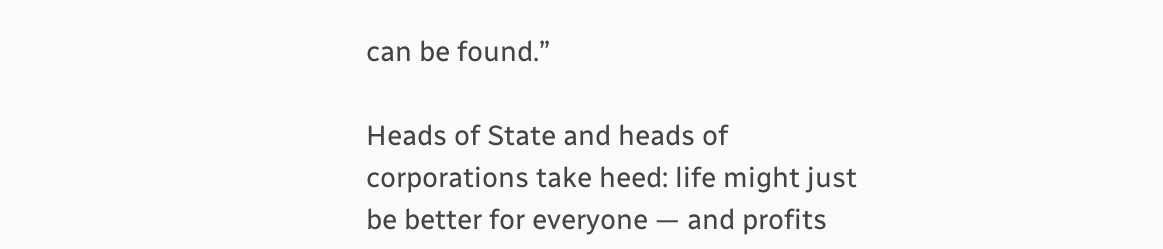can be found.”

Heads of State and heads of corporations take heed: life might just be better for everyone — and profits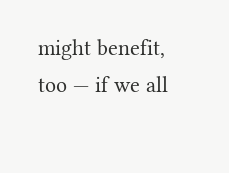might benefit, too — if we all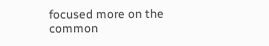focused more on the common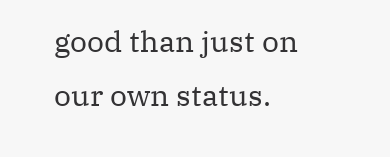good than just on our own status.